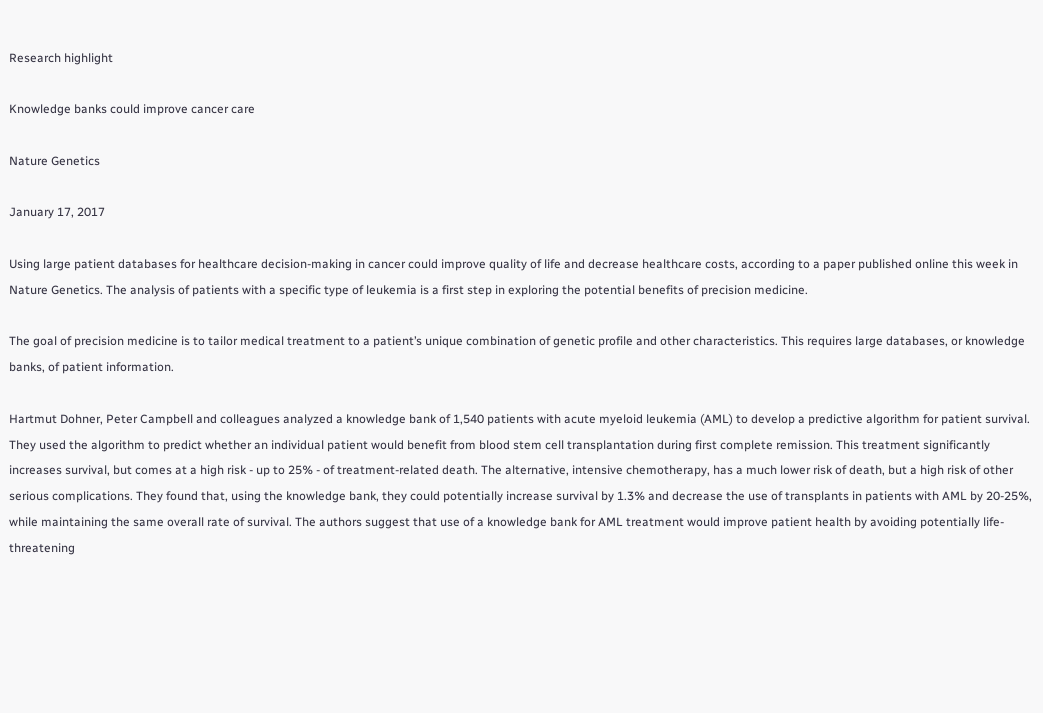Research highlight

Knowledge banks could improve cancer care

Nature Genetics

January 17, 2017

Using large patient databases for healthcare decision-making in cancer could improve quality of life and decrease healthcare costs, according to a paper published online this week in Nature Genetics. The analysis of patients with a specific type of leukemia is a first step in exploring the potential benefits of precision medicine.

The goal of precision medicine is to tailor medical treatment to a patient’s unique combination of genetic profile and other characteristics. This requires large databases, or knowledge banks, of patient information.

Hartmut Dohner, Peter Campbell and colleagues analyzed a knowledge bank of 1,540 patients with acute myeloid leukemia (AML) to develop a predictive algorithm for patient survival. They used the algorithm to predict whether an individual patient would benefit from blood stem cell transplantation during first complete remission. This treatment significantly increases survival, but comes at a high risk - up to 25% - of treatment-related death. The alternative, intensive chemotherapy, has a much lower risk of death, but a high risk of other serious complications. They found that, using the knowledge bank, they could potentially increase survival by 1.3% and decrease the use of transplants in patients with AML by 20-25%, while maintaining the same overall rate of survival. The authors suggest that use of a knowledge bank for AML treatment would improve patient health by avoiding potentially life-threatening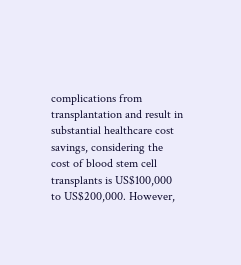complications from transplantation and result in substantial healthcare cost savings, considering the cost of blood stem cell transplants is US$100,000 to US$200,000. However,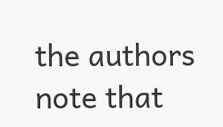the authors note that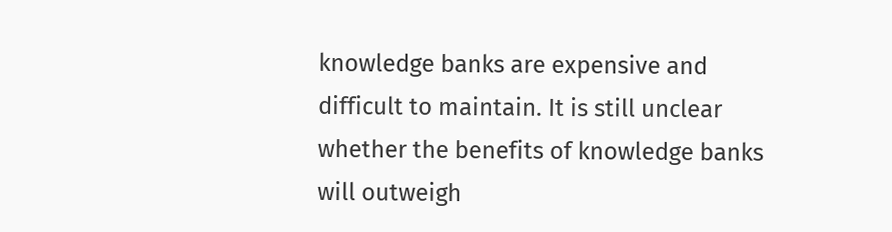knowledge banks are expensive and difficult to maintain. It is still unclear whether the benefits of knowledge banks will outweigh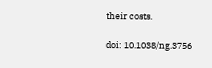their costs.

doi: 10.1038/ng.3756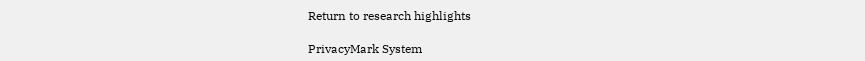Return to research highlights

PrivacyMark System